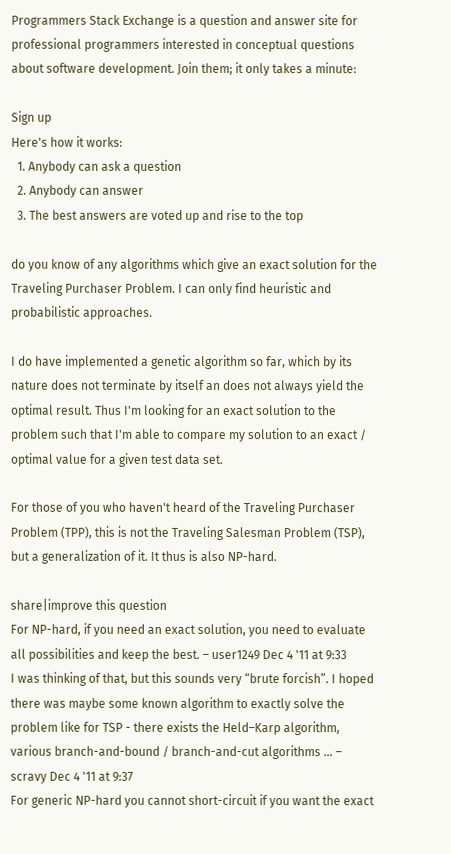Programmers Stack Exchange is a question and answer site for professional programmers interested in conceptual questions about software development. Join them; it only takes a minute:

Sign up
Here's how it works:
  1. Anybody can ask a question
  2. Anybody can answer
  3. The best answers are voted up and rise to the top

do you know of any algorithms which give an exact solution for the Traveling Purchaser Problem. I can only find heuristic and probabilistic approaches.

I do have implemented a genetic algorithm so far, which by its nature does not terminate by itself an does not always yield the optimal result. Thus I'm looking for an exact solution to the problem such that I'm able to compare my solution to an exact / optimal value for a given test data set.

For those of you who haven't heard of the Traveling Purchaser Problem (TPP), this is not the Traveling Salesman Problem (TSP), but a generalization of it. It thus is also NP-hard.

share|improve this question
For NP-hard, if you need an exact solution, you need to evaluate all possibilities and keep the best. – user1249 Dec 4 '11 at 9:33
I was thinking of that, but this sounds very “brute forcish”. I hoped there was maybe some known algorithm to exactly solve the problem like for TSP - there exists the Held–Karp algorithm, various branch-and-bound / branch-and-cut algorithms ... – scravy Dec 4 '11 at 9:37
For generic NP-hard you cannot short-circuit if you want the exact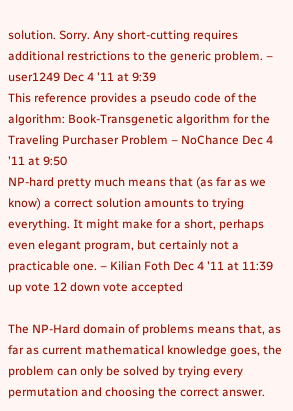solution. Sorry. Any short-cutting requires additional restrictions to the generic problem. – user1249 Dec 4 '11 at 9:39
This reference provides a pseudo code of the algorithm: Book-Transgenetic algorithm for the Traveling Purchaser Problem – NoChance Dec 4 '11 at 9:50
NP-hard pretty much means that (as far as we know) a correct solution amounts to trying everything. It might make for a short, perhaps even elegant program, but certainly not a practicable one. – Kilian Foth Dec 4 '11 at 11:39
up vote 12 down vote accepted

The NP-Hard domain of problems means that, as far as current mathematical knowledge goes, the problem can only be solved by trying every permutation and choosing the correct answer.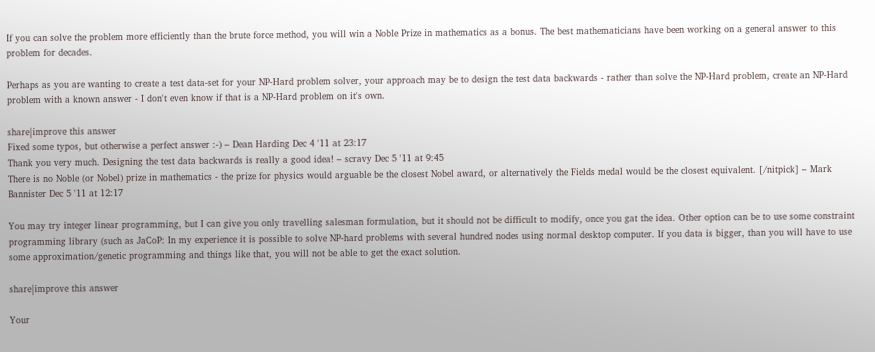If you can solve the problem more efficiently than the brute force method, you will win a Noble Prize in mathematics as a bonus. The best mathematicians have been working on a general answer to this problem for decades.

Perhaps as you are wanting to create a test data-set for your NP-Hard problem solver, your approach may be to design the test data backwards - rather than solve the NP-Hard problem, create an NP-Hard problem with a known answer - I don't even know if that is a NP-Hard problem on it's own.

share|improve this answer
Fixed some typos, but otherwise a perfect answer :-) – Dean Harding Dec 4 '11 at 23:17
Thank you very much. Designing the test data backwards is really a good idea! – scravy Dec 5 '11 at 9:45
There is no Noble (or Nobel) prize in mathematics - the prize for physics would arguable be the closest Nobel award, or alternatively the Fields medal would be the closest equivalent. [/nitpick] – Mark Bannister Dec 5 '11 at 12:17

You may try integer linear programming, but I can give you only travelling salesman formulation, but it should not be difficult to modify, once you gat the idea. Other option can be to use some constraint programming library (such as JaCoP: In my experience it is possible to solve NP-hard problems with several hundred nodes using normal desktop computer. If you data is bigger, than you will have to use some approximation/genetic programming and things like that, you will not be able to get the exact solution.

share|improve this answer

Your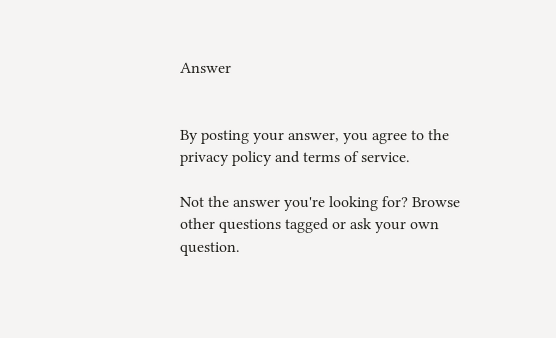Answer


By posting your answer, you agree to the privacy policy and terms of service.

Not the answer you're looking for? Browse other questions tagged or ask your own question.